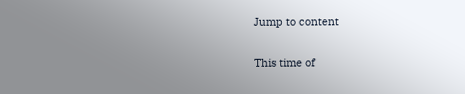Jump to content

This time of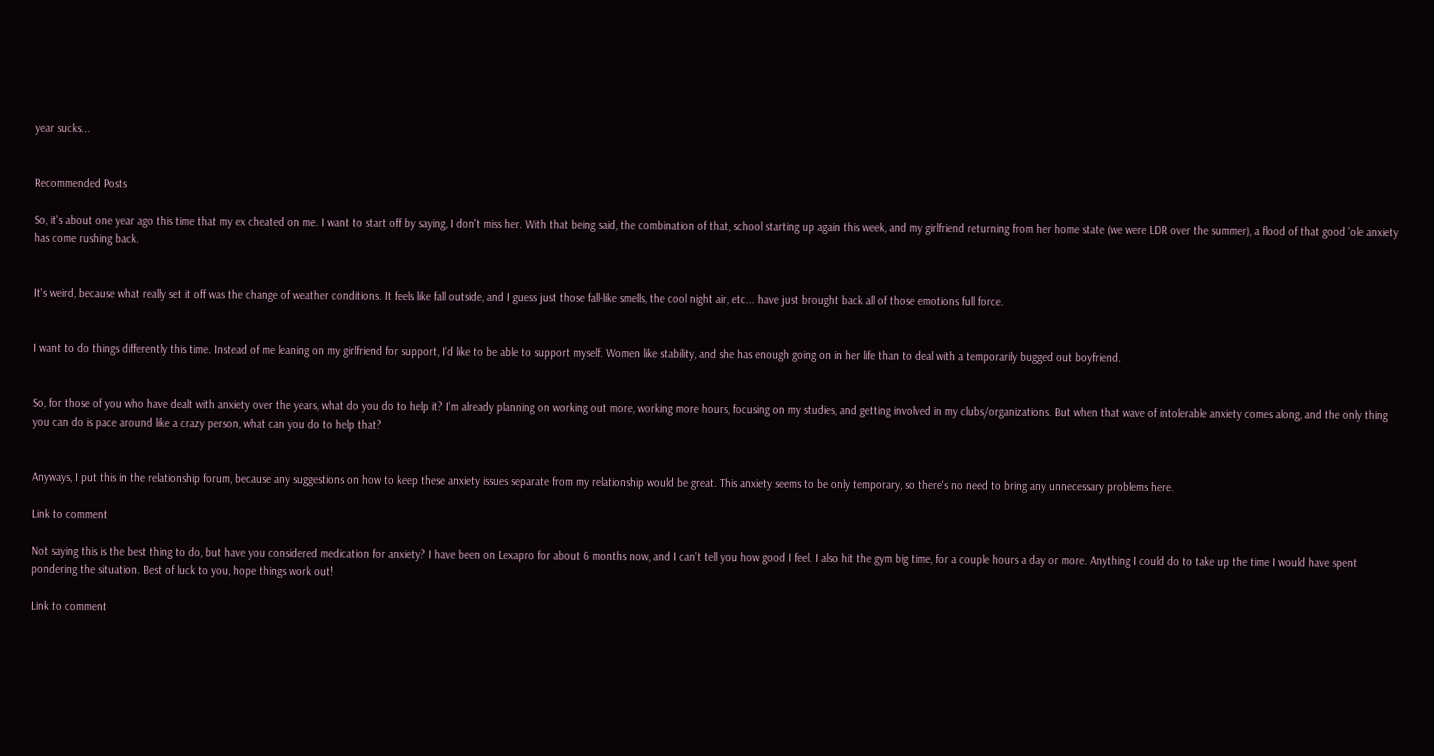year sucks...


Recommended Posts

So, it's about one year ago this time that my ex cheated on me. I want to start off by saying, I don't miss her. With that being said, the combination of that, school starting up again this week, and my girlfriend returning from her home state (we were LDR over the summer), a flood of that good 'ole anxiety has come rushing back.


It's weird, because what really set it off was the change of weather conditions. It feels like fall outside, and I guess just those fall-like smells, the cool night air, etc... have just brought back all of those emotions full force.


I want to do things differently this time. Instead of me leaning on my girlfriend for support, I'd like to be able to support myself. Women like stability, and she has enough going on in her life than to deal with a temporarily bugged out boyfriend.


So, for those of you who have dealt with anxiety over the years, what do you do to help it? I'm already planning on working out more, working more hours, focusing on my studies, and getting involved in my clubs/organizations. But when that wave of intolerable anxiety comes along, and the only thing you can do is pace around like a crazy person, what can you do to help that?


Anyways, I put this in the relationship forum, because any suggestions on how to keep these anxiety issues separate from my relationship would be great. This anxiety seems to be only temporary, so there's no need to bring any unnecessary problems here.

Link to comment

Not saying this is the best thing to do, but have you considered medication for anxiety? I have been on Lexapro for about 6 months now, and I can't tell you how good I feel. I also hit the gym big time, for a couple hours a day or more. Anything I could do to take up the time I would have spent pondering the situation. Best of luck to you, hope things work out!

Link to comment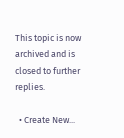This topic is now archived and is closed to further replies.

  • Create New...